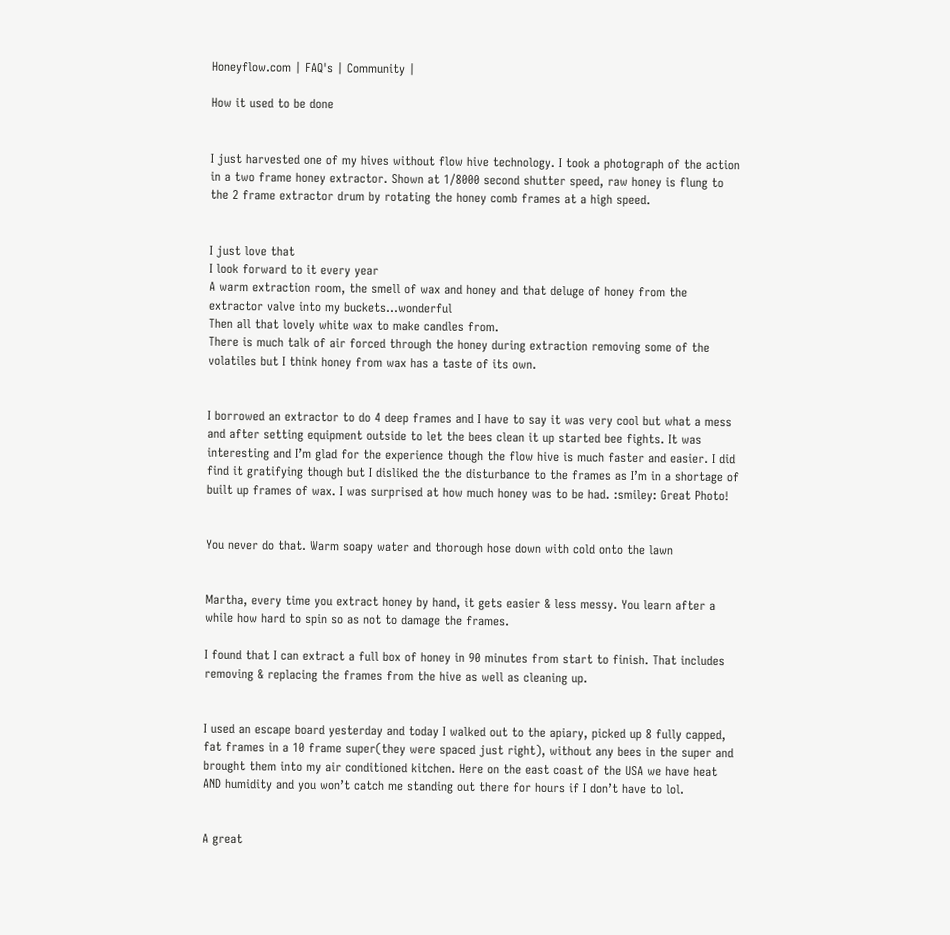Honeyflow.com | FAQ's | Community |

How it used to be done


I just harvested one of my hives without flow hive technology. I took a photograph of the action in a two frame honey extractor. Shown at 1/8000 second shutter speed, raw honey is flung to the 2 frame extractor drum by rotating the honey comb frames at a high speed.


I just love that
I look forward to it every year
A warm extraction room, the smell of wax and honey and that deluge of honey from the extractor valve into my buckets…wonderful
Then all that lovely white wax to make candles from.
There is much talk of air forced through the honey during extraction removing some of the volatiles but I think honey from wax has a taste of its own.


I borrowed an extractor to do 4 deep frames and I have to say it was very cool but what a mess and after setting equipment outside to let the bees clean it up started bee fights. It was interesting and I’m glad for the experience though the flow hive is much faster and easier. I did find it gratifying though but I disliked the the disturbance to the frames as I’m in a shortage of built up frames of wax. I was surprised at how much honey was to be had. :smiley: Great Photo!


You never do that. Warm soapy water and thorough hose down with cold onto the lawn


Martha, every time you extract honey by hand, it gets easier & less messy. You learn after a while how hard to spin so as not to damage the frames.

I found that I can extract a full box of honey in 90 minutes from start to finish. That includes removing & replacing the frames from the hive as well as cleaning up.


I used an escape board yesterday and today I walked out to the apiary, picked up 8 fully capped, fat frames in a 10 frame super(they were spaced just right), without any bees in the super and brought them into my air conditioned kitchen. Here on the east coast of the USA we have heat AND humidity and you won’t catch me standing out there for hours if I don’t have to lol.


A great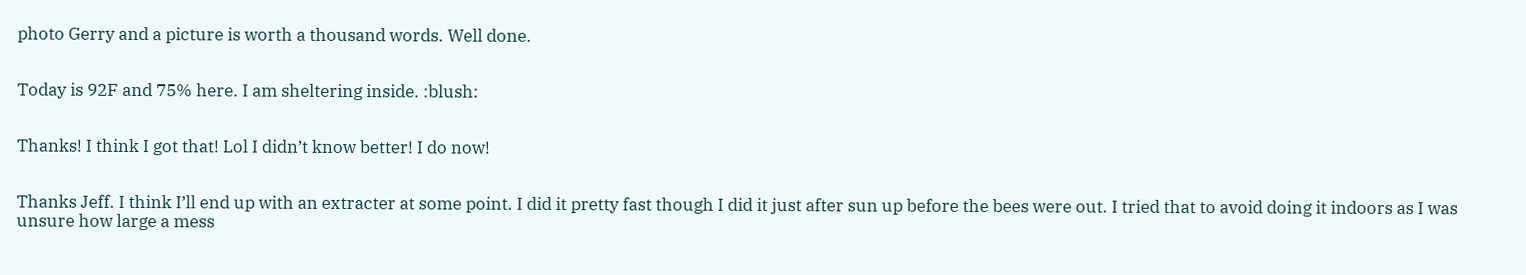photo Gerry and a picture is worth a thousand words. Well done.


Today is 92F and 75% here. I am sheltering inside. :blush:


Thanks! I think I got that! Lol I didn’t know better! I do now!


Thanks Jeff. I think I’ll end up with an extracter at some point. I did it pretty fast though I did it just after sun up before the bees were out. I tried that to avoid doing it indoors as I was unsure how large a mess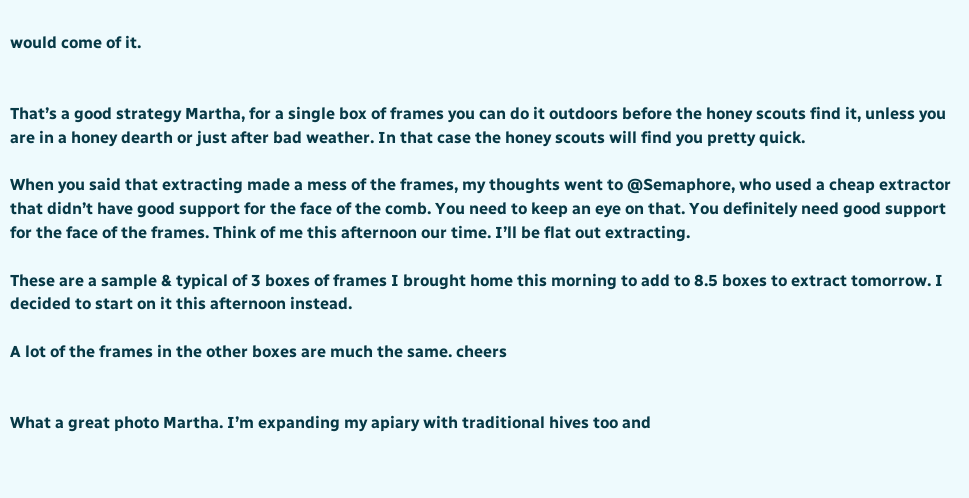would come of it.


That’s a good strategy Martha, for a single box of frames you can do it outdoors before the honey scouts find it, unless you are in a honey dearth or just after bad weather. In that case the honey scouts will find you pretty quick.

When you said that extracting made a mess of the frames, my thoughts went to @Semaphore, who used a cheap extractor that didn’t have good support for the face of the comb. You need to keep an eye on that. You definitely need good support for the face of the frames. Think of me this afternoon our time. I’ll be flat out extracting.

These are a sample & typical of 3 boxes of frames I brought home this morning to add to 8.5 boxes to extract tomorrow. I decided to start on it this afternoon instead.

A lot of the frames in the other boxes are much the same. cheers


What a great photo Martha. I’m expanding my apiary with traditional hives too and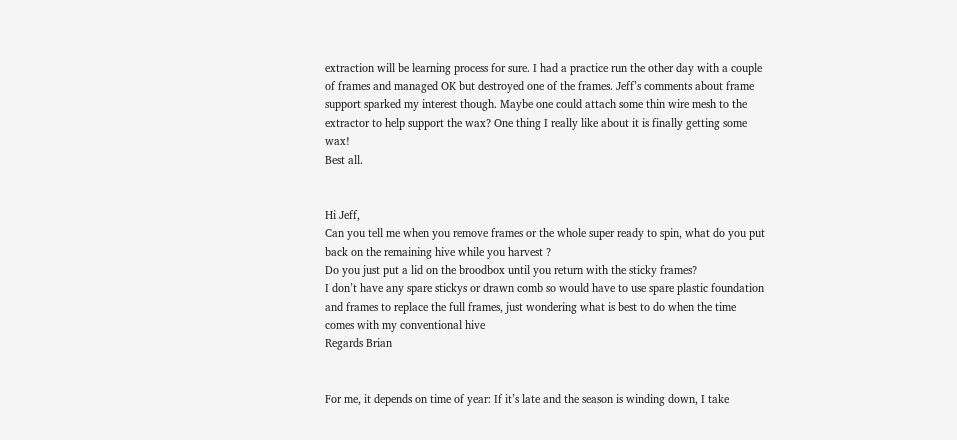extraction will be learning process for sure. I had a practice run the other day with a couple of frames and managed OK but destroyed one of the frames. Jeff’s comments about frame support sparked my interest though. Maybe one could attach some thin wire mesh to the extractor to help support the wax? One thing I really like about it is finally getting some wax!
Best all.


Hi Jeff,
Can you tell me when you remove frames or the whole super ready to spin, what do you put back on the remaining hive while you harvest ?
Do you just put a lid on the broodbox until you return with the sticky frames?
I don’t have any spare stickys or drawn comb so would have to use spare plastic foundation and frames to replace the full frames, just wondering what is best to do when the time comes with my conventional hive
Regards Brian


For me, it depends on time of year: If it’s late and the season is winding down, I take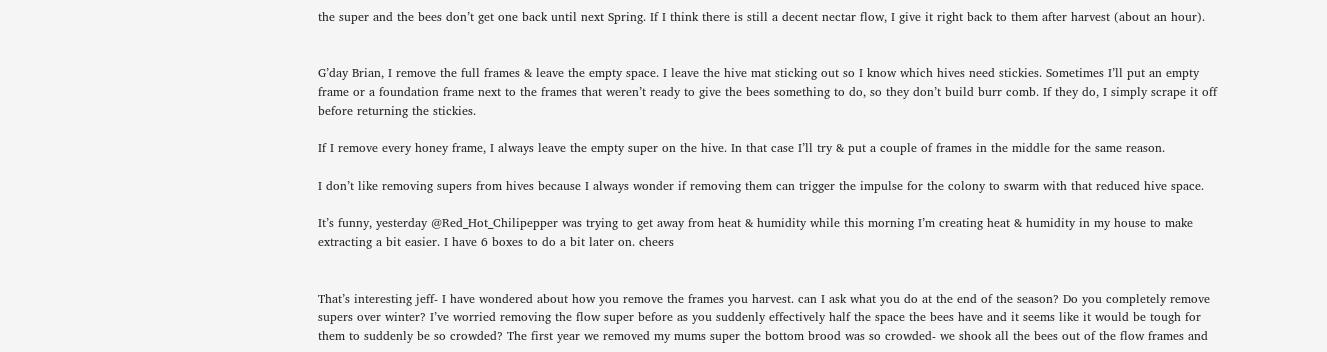the super and the bees don’t get one back until next Spring. If I think there is still a decent nectar flow, I give it right back to them after harvest (about an hour).


G’day Brian, I remove the full frames & leave the empty space. I leave the hive mat sticking out so I know which hives need stickies. Sometimes I’ll put an empty frame or a foundation frame next to the frames that weren’t ready to give the bees something to do, so they don’t build burr comb. If they do, I simply scrape it off before returning the stickies.

If I remove every honey frame, I always leave the empty super on the hive. In that case I’ll try & put a couple of frames in the middle for the same reason.

I don’t like removing supers from hives because I always wonder if removing them can trigger the impulse for the colony to swarm with that reduced hive space.

It’s funny, yesterday @Red_Hot_Chilipepper was trying to get away from heat & humidity while this morning I’m creating heat & humidity in my house to make extracting a bit easier. I have 6 boxes to do a bit later on. cheers


That’s interesting jeff- I have wondered about how you remove the frames you harvest. can I ask what you do at the end of the season? Do you completely remove supers over winter? I’ve worried removing the flow super before as you suddenly effectively half the space the bees have and it seems like it would be tough for them to suddenly be so crowded? The first year we removed my mums super the bottom brood was so crowded- we shook all the bees out of the flow frames and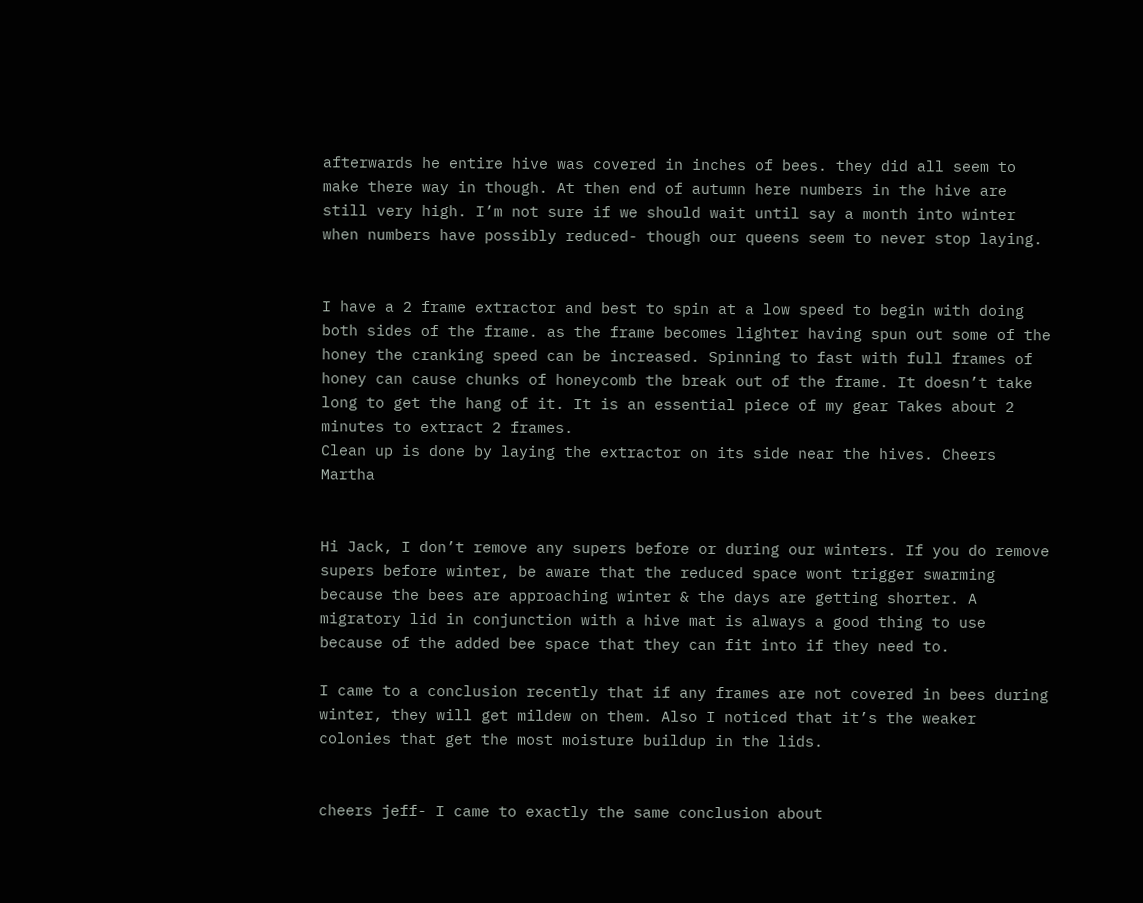afterwards he entire hive was covered in inches of bees. they did all seem to make there way in though. At then end of autumn here numbers in the hive are still very high. I’m not sure if we should wait until say a month into winter when numbers have possibly reduced- though our queens seem to never stop laying.


I have a 2 frame extractor and best to spin at a low speed to begin with doing both sides of the frame. as the frame becomes lighter having spun out some of the honey the cranking speed can be increased. Spinning to fast with full frames of honey can cause chunks of honeycomb the break out of the frame. It doesn’t take long to get the hang of it. It is an essential piece of my gear Takes about 2 minutes to extract 2 frames.
Clean up is done by laying the extractor on its side near the hives. Cheers Martha


Hi Jack, I don’t remove any supers before or during our winters. If you do remove supers before winter, be aware that the reduced space wont trigger swarming because the bees are approaching winter & the days are getting shorter. A migratory lid in conjunction with a hive mat is always a good thing to use because of the added bee space that they can fit into if they need to.

I came to a conclusion recently that if any frames are not covered in bees during winter, they will get mildew on them. Also I noticed that it’s the weaker colonies that get the most moisture buildup in the lids.


cheers jeff- I came to exactly the same conclusion about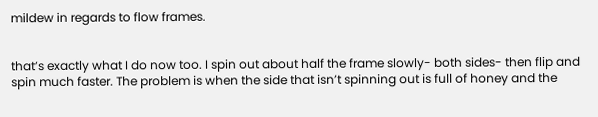mildew in regards to flow frames.


that’s exactly what I do now too. I spin out about half the frame slowly- both sides- then flip and spin much faster. The problem is when the side that isn’t spinning out is full of honey and the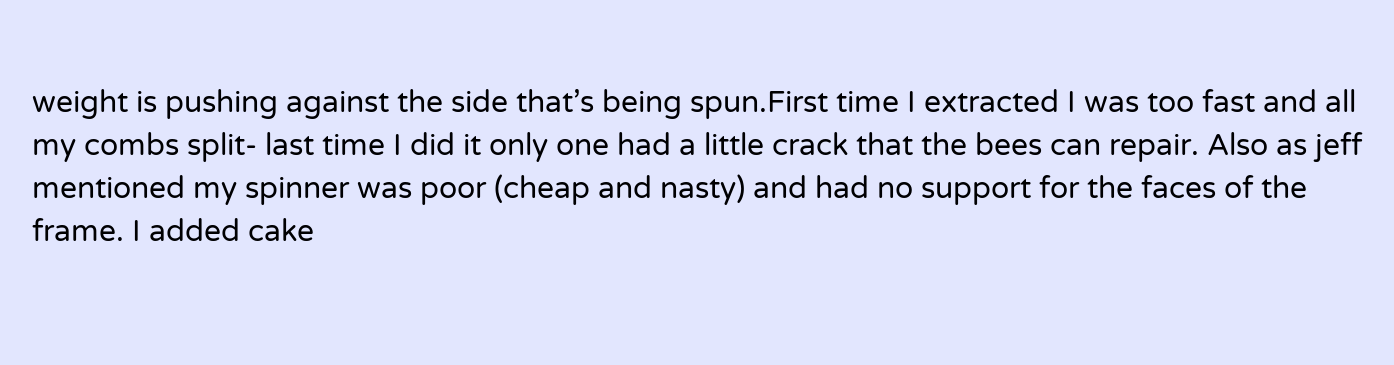weight is pushing against the side that’s being spun.First time I extracted I was too fast and all my combs split- last time I did it only one had a little crack that the bees can repair. Also as jeff mentioned my spinner was poor (cheap and nasty) and had no support for the faces of the frame. I added cake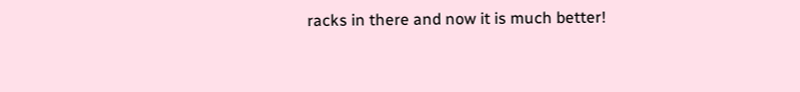racks in there and now it is much better!